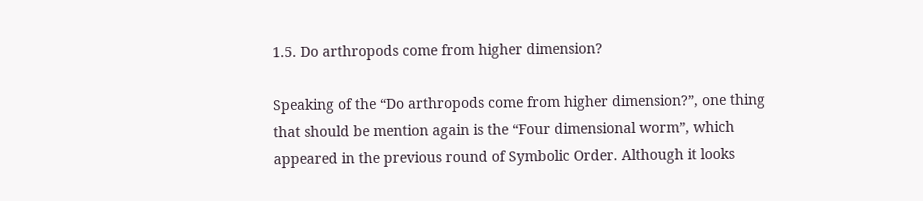1.5. Do arthropods come from higher dimension?

Speaking of the “Do arthropods come from higher dimension?”, one thing that should be mention again is the “Four dimensional worm”, which appeared in the previous round of Symbolic Order. Although it looks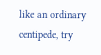like an ordinary centipede, try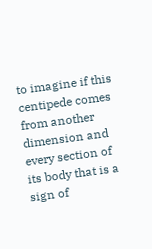to imagine if this centipede comes from another dimension and every section of its body that is a sign of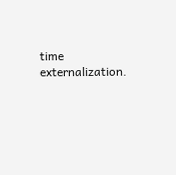time externalization.